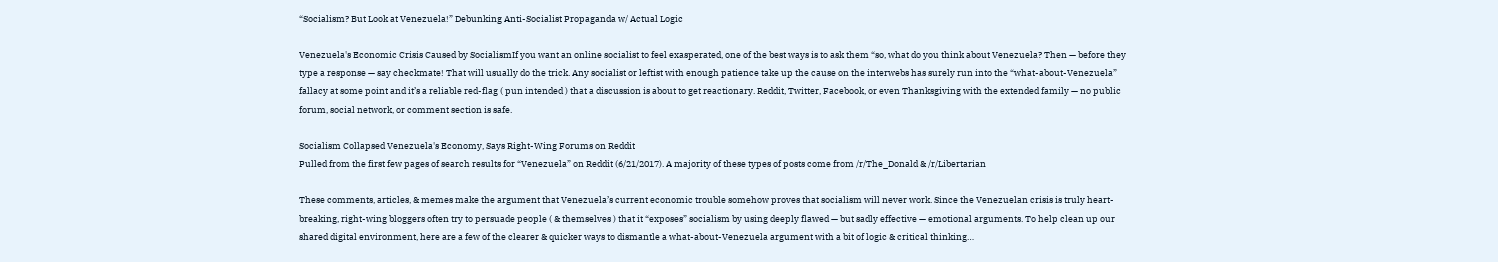“Socialism? But Look at Venezuela!” Debunking Anti-Socialist Propaganda w/ Actual Logic

Venezuela's Economic Crisis Caused by SocialismIf you want an online socialist to feel exasperated, one of the best ways is to ask them “so, what do you think about Venezuela? Then — before they type a response — say checkmate! That will usually do the trick. Any socialist or leftist with enough patience take up the cause on the interwebs has surely run into the “what-about-Venezuela” fallacy at some point and it’s a reliable red-flag ( pun intended ) that a discussion is about to get reactionary. Reddit, Twitter, Facebook, or even Thanksgiving with the extended family — no public forum, social network, or comment section is safe.

Socialism Collapsed Venezuela's Economy, Says Right-Wing Forums on Reddit
Pulled from the first few pages of search results for “Venezuela” on Reddit (6/21/2017). A majority of these types of posts come from /r/The_Donald & /r/Libertarian

These comments, articles, & memes make the argument that Venezuela’s current economic trouble somehow proves that socialism will never work. Since the Venezuelan crisis is truly heart-breaking, right-wing bloggers often try to persuade people ( & themselves ) that it “exposes” socialism by using deeply flawed — but sadly effective — emotional arguments. To help clean up our shared digital environment, here are a few of the clearer & quicker ways to dismantle a what-about-Venezuela argument with a bit of logic & critical thinking…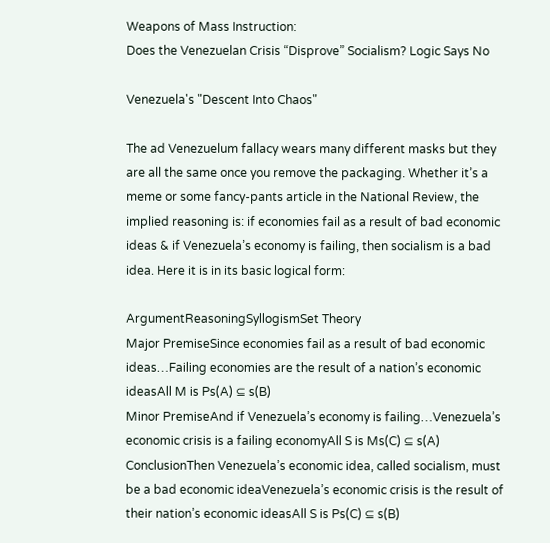Weapons of Mass Instruction:
Does the Venezuelan Crisis “Disprove” Socialism? Logic Says No

Venezuela's "Descent Into Chaos"

The ad Venezuelum fallacy wears many different masks but they are all the same once you remove the packaging. Whether it’s a meme or some fancy-pants article in the National Review, the implied reasoning is: if economies fail as a result of bad economic ideas & if Venezuela’s economy is failing, then socialism is a bad idea. Here it is in its basic logical form:

ArgumentReasoningSyllogismSet Theory
Major PremiseSince economies fail as a result of bad economic ideas…Failing economies are the result of a nation’s economic ideasAll M is Ps(A) ⊆ s(B)
Minor PremiseAnd if Venezuela’s economy is failing…Venezuela’s economic crisis is a failing economyAll S is Ms(C) ⊆ s(A)
ConclusionThen Venezuela’s economic idea, called socialism, must be a bad economic ideaVenezuela’s economic crisis is the result of their nation’s economic ideasAll S is Ps(C) ⊆ s(B)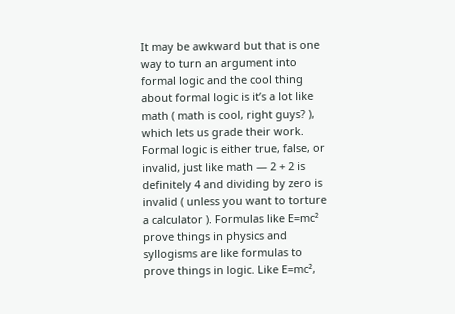It may be awkward but that is one way to turn an argument into formal logic and the cool thing about formal logic is it’s a lot like math ( math is cool, right guys? ), which lets us grade their work. Formal logic is either true, false, or invalid, just like math — 2 + 2 is definitely 4 and dividing by zero is invalid ( unless you want to torture a calculator ). Formulas like E=mc² prove things in physics and syllogisms are like formulas to prove things in logic. Like E=mc²,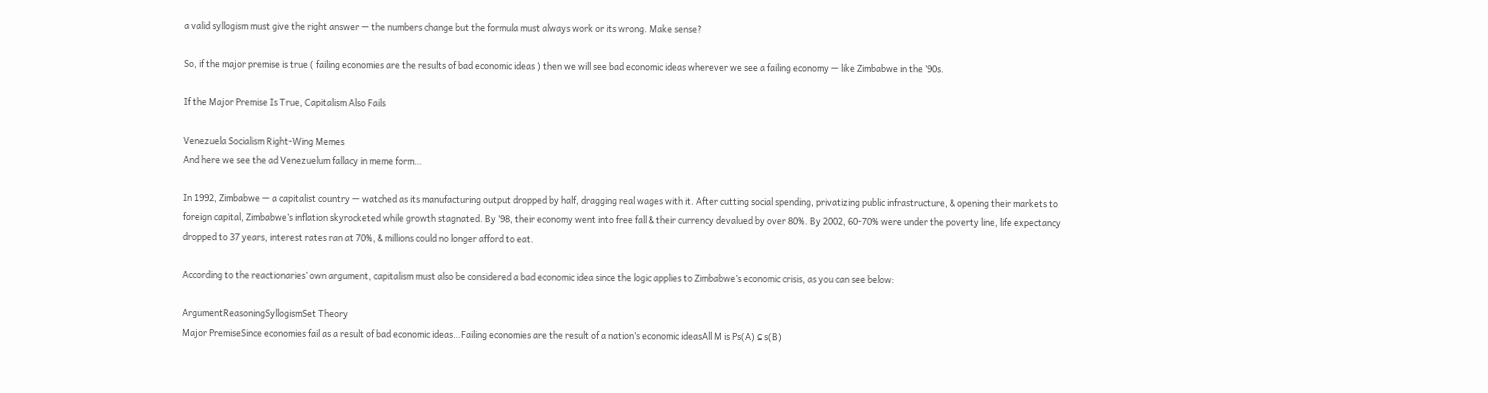a valid syllogism must give the right answer — the numbers change but the formula must always work or its wrong. Make sense?

So, if the major premise is true ( failing economies are the results of bad economic ideas ) then we will see bad economic ideas wherever we see a failing economy — like Zimbabwe in the ’90s.

If the Major Premise Is True, Capitalism Also Fails

Venezuela Socialism Right-Wing Memes
And here we see the ad Venezuelum fallacy in meme form…

In 1992, Zimbabwe — a capitalist country — watched as its manufacturing output dropped by half, dragging real wages with it. After cutting social spending, privatizing public infrastructure, & opening their markets to foreign capital, Zimbabwe’s inflation skyrocketed while growth stagnated. By ’98, their economy went into free fall & their currency devalued by over 80%. By 2002, 60-70% were under the poverty line, life expectancy dropped to 37 years, interest rates ran at 70%, & millions could no longer afford to eat.

According to the reactionaries’ own argument, capitalism must also be considered a bad economic idea since the logic applies to Zimbabwe’s economic crisis, as you can see below:

ArgumentReasoningSyllogismSet Theory
Major PremiseSince economies fail as a result of bad economic ideas…Failing economies are the result of a nation’s economic ideasAll M is Ps(A) ⊆ s(B)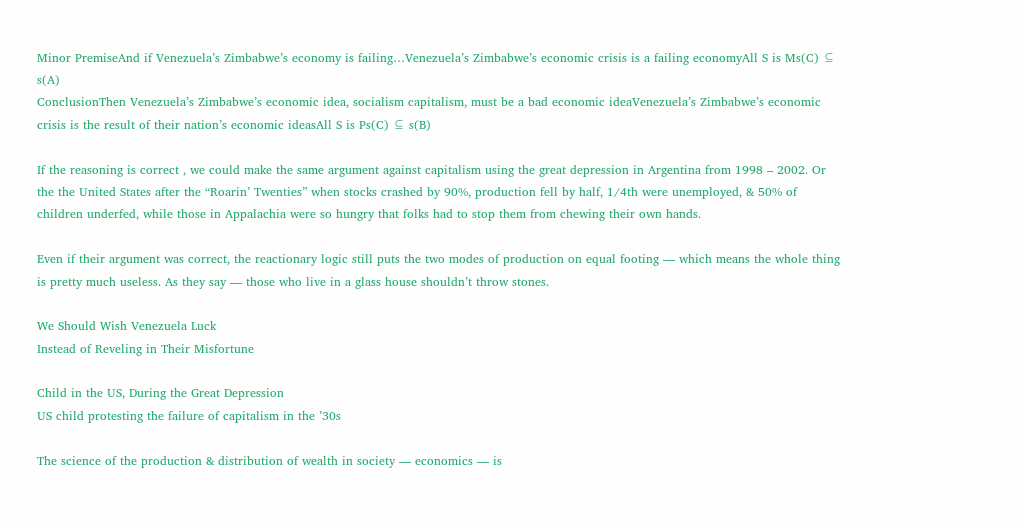Minor PremiseAnd if Venezuela’s Zimbabwe’s economy is failing…Venezuela’s Zimbabwe’s economic crisis is a failing economyAll S is Ms(C) ⊆ s(A)
ConclusionThen Venezuela’s Zimbabwe’s economic idea, socialism capitalism, must be a bad economic ideaVenezuela’s Zimbabwe’s economic crisis is the result of their nation’s economic ideasAll S is Ps(C) ⊆ s(B)

If the reasoning is correct , we could make the same argument against capitalism using the great depression in Argentina from 1998 – 2002. Or the the United States after the “Roarin’ Twenties” when stocks crashed by 90%, production fell by half, 1/4th were unemployed, & 50% of children underfed, while those in Appalachia were so hungry that folks had to stop them from chewing their own hands.

Even if their argument was correct, the reactionary logic still puts the two modes of production on equal footing — which means the whole thing is pretty much useless. As they say — those who live in a glass house shouldn’t throw stones.

We Should Wish Venezuela Luck
Instead of Reveling in Their Misfortune

Child in the US, During the Great Depression
US child protesting the failure of capitalism in the ’30s

The science of the production & distribution of wealth in society — economics — is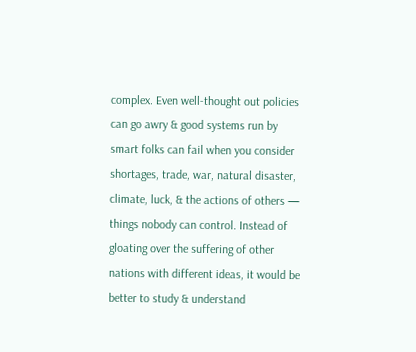complex. Even well-thought out policies can go awry & good systems run by smart folks can fail when you consider shortages, trade, war, natural disaster, climate, luck, & the actions of others — things nobody can control. Instead of gloating over the suffering of other nations with different ideas, it would be better to study & understand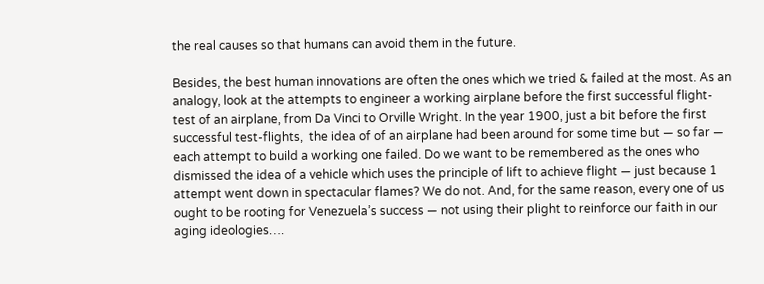the real causes so that humans can avoid them in the future.

Besides, the best human innovations are often the ones which we tried & failed at the most. As an analogy, look at the attempts to engineer a working airplane before the first successful flight-test of an airplane, from Da Vinci to Orville Wright. In the year 1900, just a bit before the first successful test-flights,  the idea of of an airplane had been around for some time but — so far — each attempt to build a working one failed. Do we want to be remembered as the ones who dismissed the idea of a vehicle which uses the principle of lift to achieve flight — just because 1 attempt went down in spectacular flames? We do not. And, for the same reason, every one of us ought to be rooting for Venezuela’s success — not using their plight to reinforce our faith in our aging ideologies….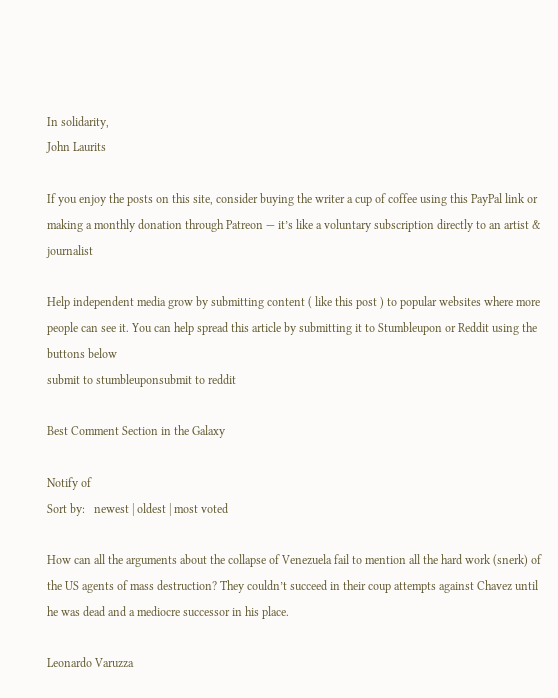In solidarity,
John Laurits

If you enjoy the posts on this site, consider buying the writer a cup of coffee using this PayPal link or making a monthly donation through Patreon — it’s like a voluntary subscription directly to an artist & journalist

Help independent media grow by submitting content ( like this post ) to popular websites where more people can see it. You can help spread this article by submitting it to Stumbleupon or Reddit using the buttons below
submit to stumbleuponsubmit to reddit

Best Comment Section in the Galaxy

Notify of
Sort by:   newest | oldest | most voted

How can all the arguments about the collapse of Venezuela fail to mention all the hard work (snerk) of the US agents of mass destruction? They couldn’t succeed in their coup attempts against Chavez until he was dead and a mediocre successor in his place.

Leonardo Varuzza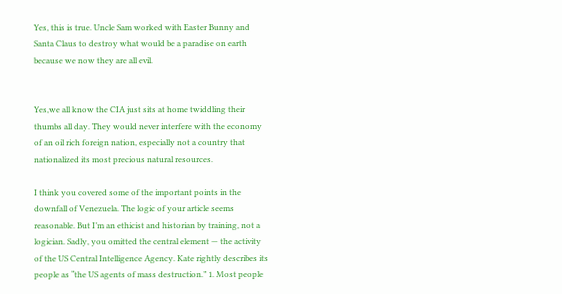Yes, this is true. Uncle Sam worked with Easter Bunny and Santa Claus to destroy what would be a paradise on earth because we now they are all evil.


Yes,we all know the CIA just sits at home twiddling their thumbs all day. They would never interfere with the economy of an oil rich foreign nation, especially not a country that nationalized its most precious natural resources.

I think you covered some of the important points in the downfall of Venezuela. The logic of your article seems reasonable. But I’m an ethicist and historian by training, not a logician. Sadly, you omitted the central element — the activity of the US Central Intelligence Agency. Kate rightly describes its people as “the US agents of mass destruction.” 1. Most people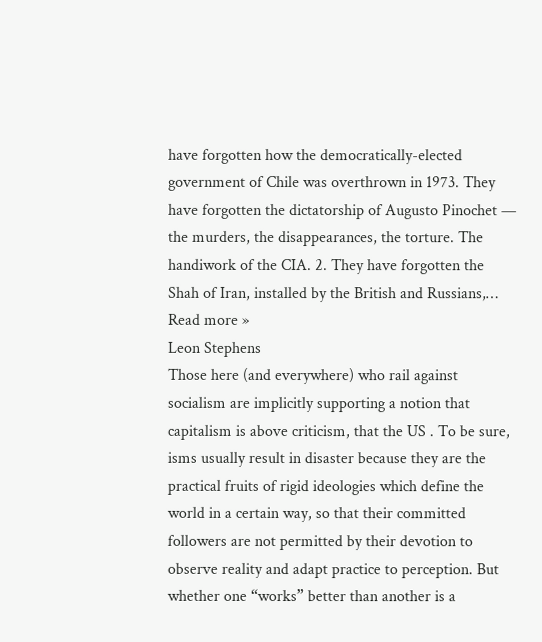have forgotten how the democratically-elected government of Chile was overthrown in 1973. They have forgotten the dictatorship of Augusto Pinochet — the murders, the disappearances, the torture. The handiwork of the CIA. 2. They have forgotten the Shah of Iran, installed by the British and Russians,… Read more »
Leon Stephens
Those here (and everywhere) who rail against socialism are implicitly supporting a notion that capitalism is above criticism, that the US . To be sure, isms usually result in disaster because they are the practical fruits of rigid ideologies which define the world in a certain way, so that their committed followers are not permitted by their devotion to observe reality and adapt practice to perception. But whether one “works” better than another is a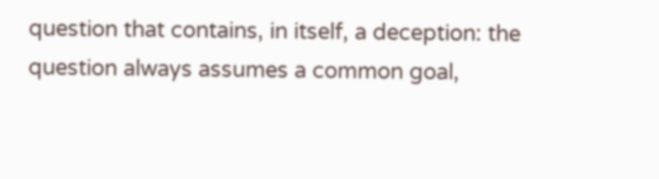question that contains, in itself, a deception: the question always assumes a common goal,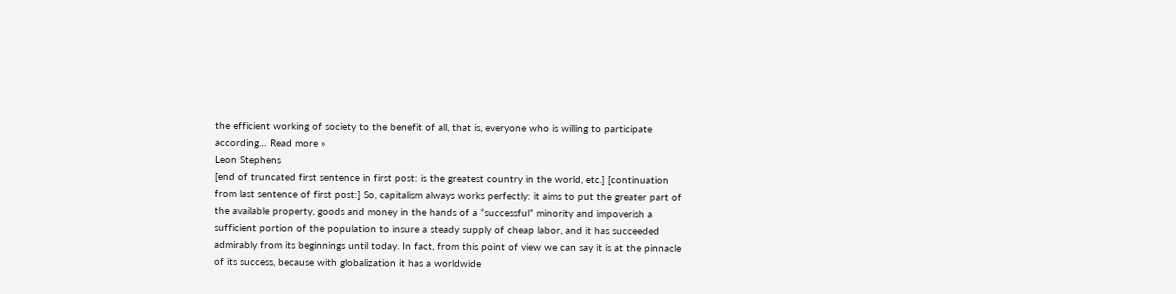the efficient working of society to the benefit of all, that is, everyone who is willing to participate according… Read more »
Leon Stephens
[end of truncated first sentence in first post: is the greatest country in the world, etc.] [continuation from last sentence of first post:] So, capitalism always works perfectly: it aims to put the greater part of the available property, goods and money in the hands of a “successful” minority and impoverish a sufficient portion of the population to insure a steady supply of cheap labor, and it has succeeded admirably from its beginnings until today. In fact, from this point of view we can say it is at the pinnacle of its success, because with globalization it has a worldwide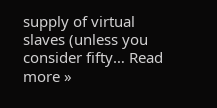supply of virtual slaves (unless you consider fifty… Read more »